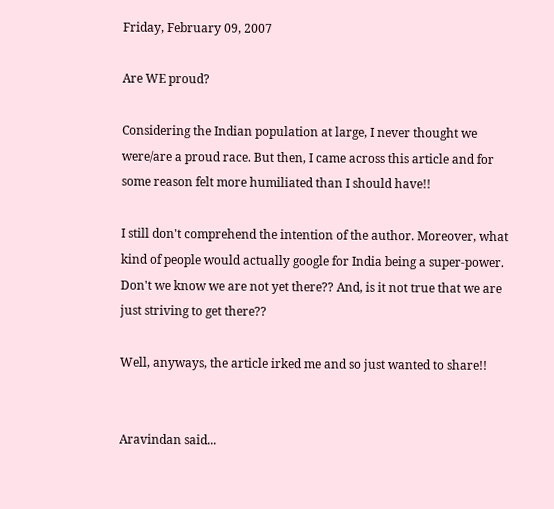Friday, February 09, 2007

Are WE proud?

Considering the Indian population at large, I never thought we were/are a proud race. But then, I came across this article and for some reason felt more humiliated than I should have!!

I still don't comprehend the intention of the author. Moreover, what kind of people would actually google for India being a super-power. Don't we know we are not yet there?? And, is it not true that we are just striving to get there??

Well, anyways, the article irked me and so just wanted to share!!


Aravindan said...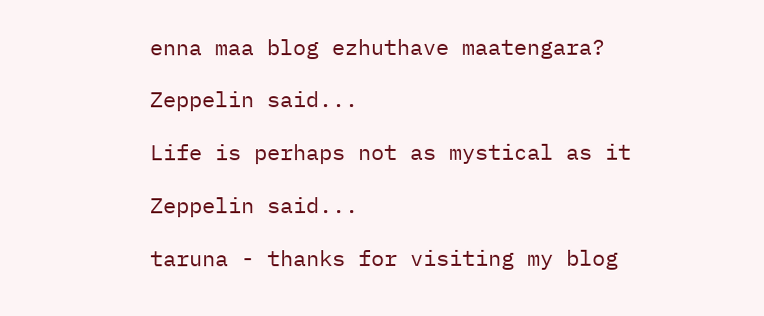enna maa blog ezhuthave maatengara?

Zeppelin said...

Life is perhaps not as mystical as it

Zeppelin said...

taruna - thanks for visiting my blog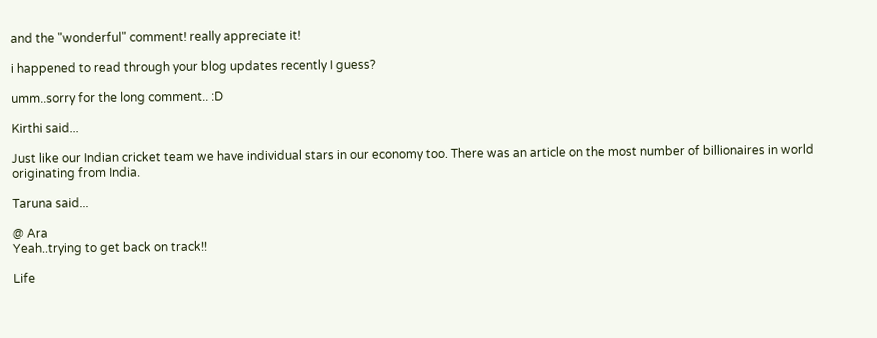and the "wonderful" comment! really appreciate it!

i happened to read through your blog updates recently I guess?

umm..sorry for the long comment.. :D

Kirthi said...

Just like our Indian cricket team we have individual stars in our economy too. There was an article on the most number of billionaires in world originating from India.

Taruna said...

@ Ara
Yeah..trying to get back on track!!

Life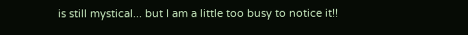is still mystical... but I am a little too busy to notice it!!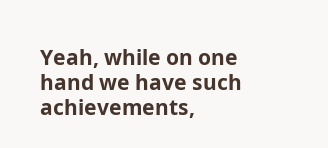Yeah, while on one hand we have such achievements,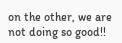on the other, we are not doing so good!!